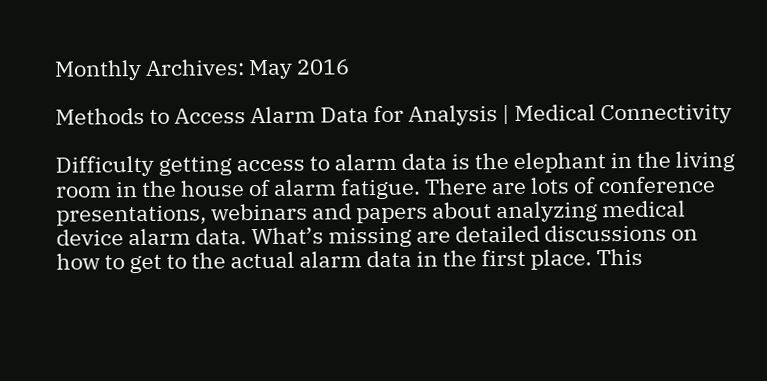Monthly Archives: May 2016

Methods to Access Alarm Data for Analysis | Medical Connectivity

Difficulty getting access to alarm data is the elephant in the living room in the house of alarm fatigue. There are lots of conference presentations, webinars and papers about analyzing medical device alarm data. What’s missing are detailed discussions on how to get to the actual alarm data in the first place. This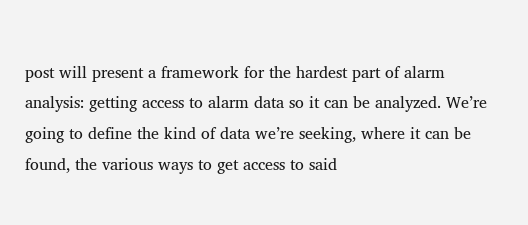post will present a framework for the hardest part of alarm analysis: getting access to alarm data so it can be analyzed. We’re going to define the kind of data we’re seeking, where it can be found, the various ways to get access to said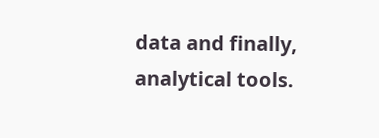data and finally, analytical tools.